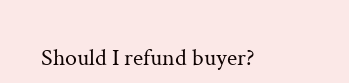Should I refund buyer?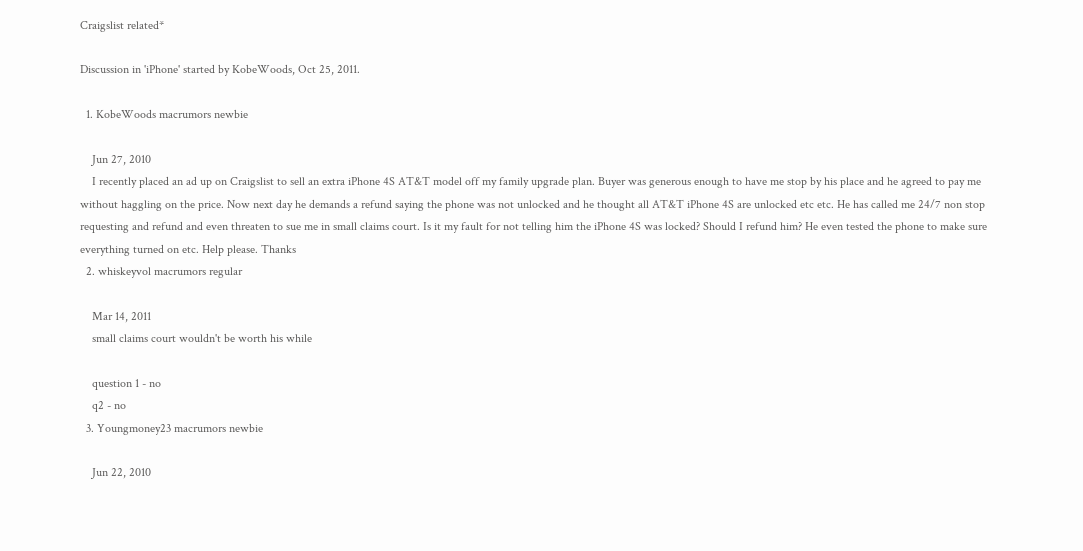Craigslist related*

Discussion in 'iPhone' started by KobeWoods, Oct 25, 2011.

  1. KobeWoods macrumors newbie

    Jun 27, 2010
    I recently placed an ad up on Craigslist to sell an extra iPhone 4S AT&T model off my family upgrade plan. Buyer was generous enough to have me stop by his place and he agreed to pay me without haggling on the price. Now next day he demands a refund saying the phone was not unlocked and he thought all AT&T iPhone 4S are unlocked etc etc. He has called me 24/7 non stop requesting and refund and even threaten to sue me in small claims court. Is it my fault for not telling him the iPhone 4S was locked? Should I refund him? He even tested the phone to make sure everything turned on etc. Help please. Thanks
  2. whiskeyvol macrumors regular

    Mar 14, 2011
    small claims court wouldn't be worth his while

    question 1 - no
    q2 - no
  3. Youngmoney23 macrumors newbie

    Jun 22, 2010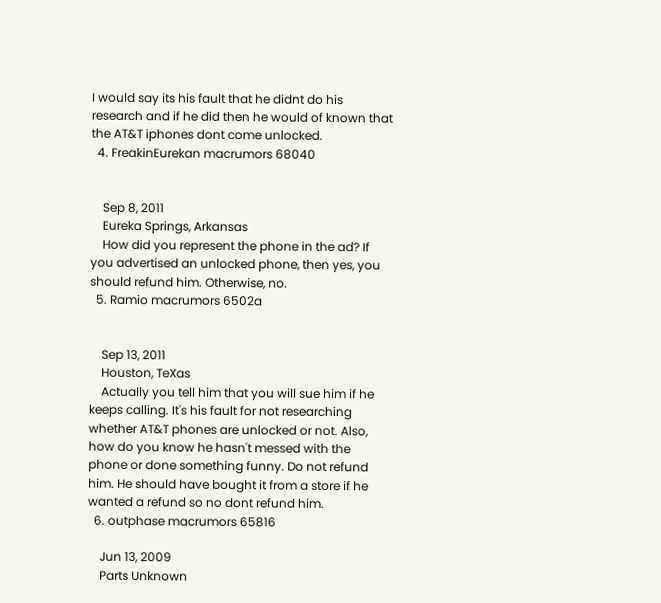I would say its his fault that he didnt do his research and if he did then he would of known that the AT&T iphones dont come unlocked.
  4. FreakinEurekan macrumors 68040


    Sep 8, 2011
    Eureka Springs, Arkansas
    How did you represent the phone in the ad? If you advertised an unlocked phone, then yes, you should refund him. Otherwise, no.
  5. Ramio macrumors 6502a


    Sep 13, 2011
    Houston, TeXas
    Actually you tell him that you will sue him if he keeps calling. It's his fault for not researching whether AT&T phones are unlocked or not. Also, how do you know he hasn't messed with the phone or done something funny. Do not refund him. He should have bought it from a store if he wanted a refund so no dont refund him.
  6. outphase macrumors 65816

    Jun 13, 2009
    Parts Unknown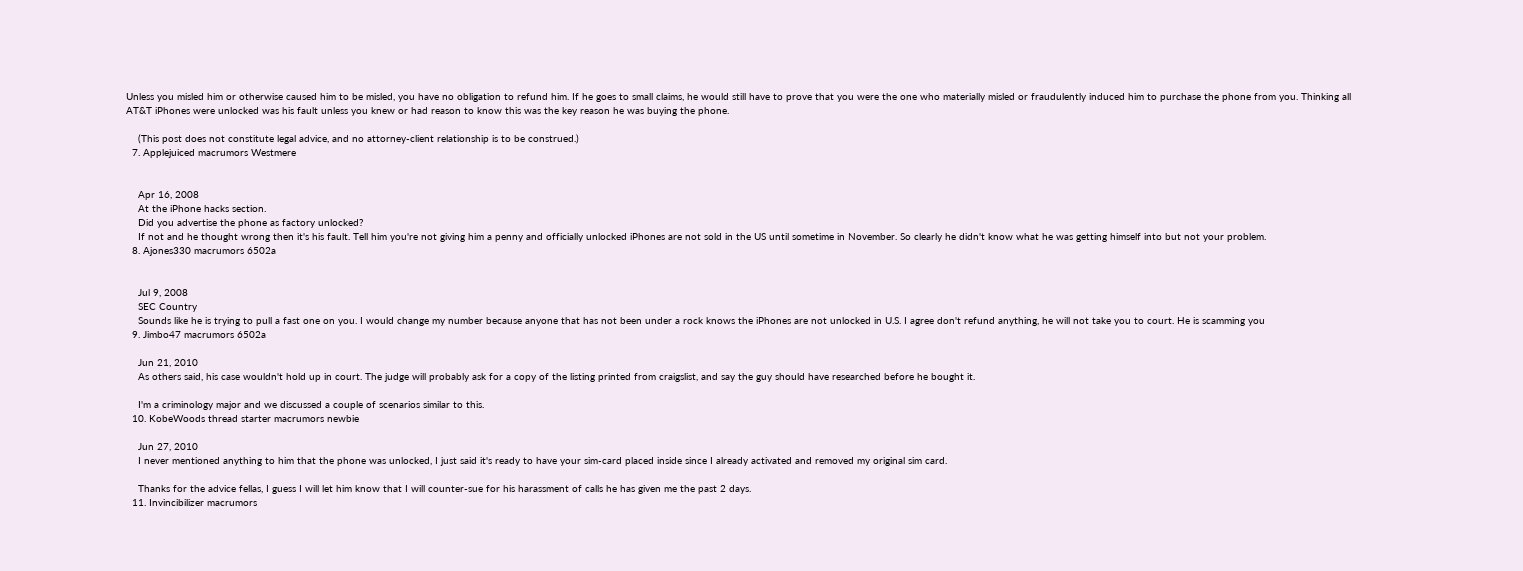Unless you misled him or otherwise caused him to be misled, you have no obligation to refund him. If he goes to small claims, he would still have to prove that you were the one who materially misled or fraudulently induced him to purchase the phone from you. Thinking all AT&T iPhones were unlocked was his fault unless you knew or had reason to know this was the key reason he was buying the phone.

    (This post does not constitute legal advice, and no attorney-client relationship is to be construed.)
  7. Applejuiced macrumors Westmere


    Apr 16, 2008
    At the iPhone hacks section.
    Did you advertise the phone as factory unlocked?
    If not and he thought wrong then it's his fault. Tell him you're not giving him a penny and officially unlocked iPhones are not sold in the US until sometime in November. So clearly he didn't know what he was getting himself into but not your problem.
  8. Ajones330 macrumors 6502a


    Jul 9, 2008
    SEC Country
    Sounds like he is trying to pull a fast one on you. I would change my number because anyone that has not been under a rock knows the iPhones are not unlocked in U.S. I agree don't refund anything, he will not take you to court. He is scamming you
  9. Jimbo47 macrumors 6502a

    Jun 21, 2010
    As others said, his case wouldn't hold up in court. The judge will probably ask for a copy of the listing printed from craigslist, and say the guy should have researched before he bought it.

    I'm a criminology major and we discussed a couple of scenarios similar to this.
  10. KobeWoods thread starter macrumors newbie

    Jun 27, 2010
    I never mentioned anything to him that the phone was unlocked, I just said it's ready to have your sim-card placed inside since I already activated and removed my original sim card.

    Thanks for the advice fellas, I guess I will let him know that I will counter-sue for his harassment of calls he has given me the past 2 days.
  11. Invincibilizer macrumors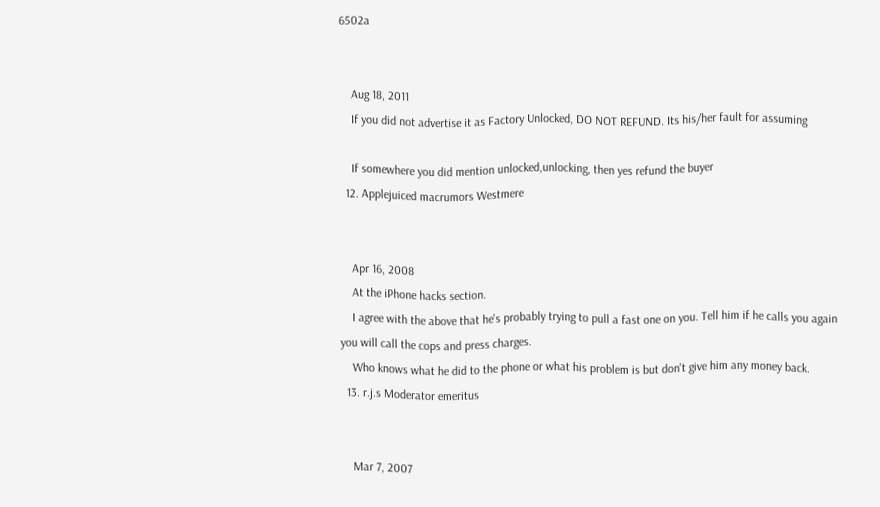6502a


    Aug 18, 2011
    If you did not advertise it as Factory Unlocked, DO NOT REFUND. Its his/her fault for assuming

    If somewhere you did mention unlocked,unlocking, then yes refund the buyer
  12. Applejuiced macrumors Westmere


    Apr 16, 2008
    At the iPhone hacks section.
    I agree with the above that he's probably trying to pull a fast one on you. Tell him if he calls you again you will call the cops and press charges.
    Who knows what he did to the phone or what his problem is but don't give him any money back.
  13. r.j.s Moderator emeritus


    Mar 7, 2007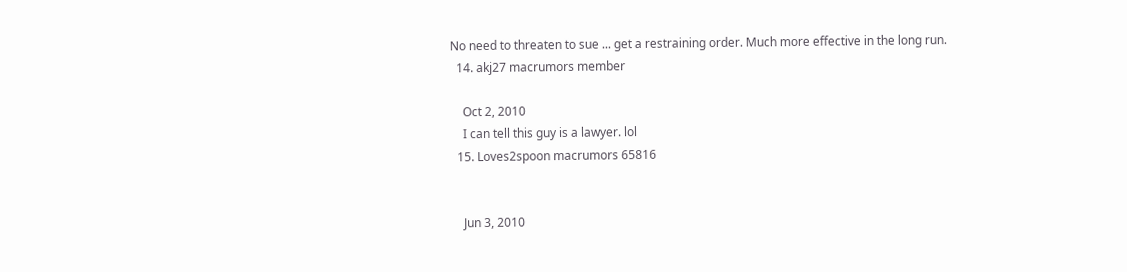No need to threaten to sue ... get a restraining order. Much more effective in the long run.
  14. akj27 macrumors member

    Oct 2, 2010
    I can tell this guy is a lawyer. lol
  15. Loves2spoon macrumors 65816


    Jun 3, 2010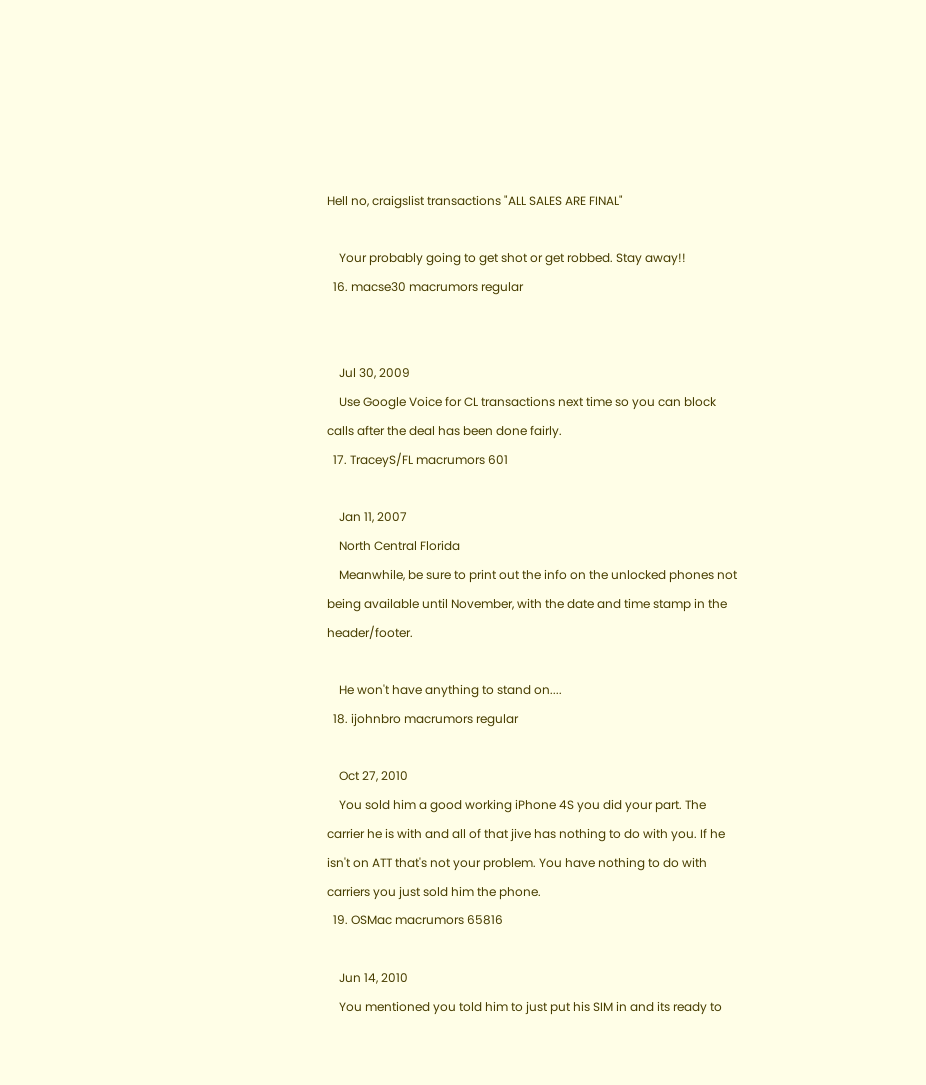Hell no, craigslist transactions "ALL SALES ARE FINAL"

    Your probably going to get shot or get robbed. Stay away!!
  16. macse30 macrumors regular


    Jul 30, 2009
    Use Google Voice for CL transactions next time so you can block calls after the deal has been done fairly.
  17. TraceyS/FL macrumors 601

    Jan 11, 2007
    North Central Florida
    Meanwhile, be sure to print out the info on the unlocked phones not being available until November, with the date and time stamp in the header/footer.

    He won't have anything to stand on....
  18. ijohnbro macrumors regular

    Oct 27, 2010
    You sold him a good working iPhone 4S you did your part. The carrier he is with and all of that jive has nothing to do with you. If he isn't on ATT that's not your problem. You have nothing to do with carriers you just sold him the phone.
  19. OSMac macrumors 65816

    Jun 14, 2010
    You mentioned you told him to just put his SIM in and its ready to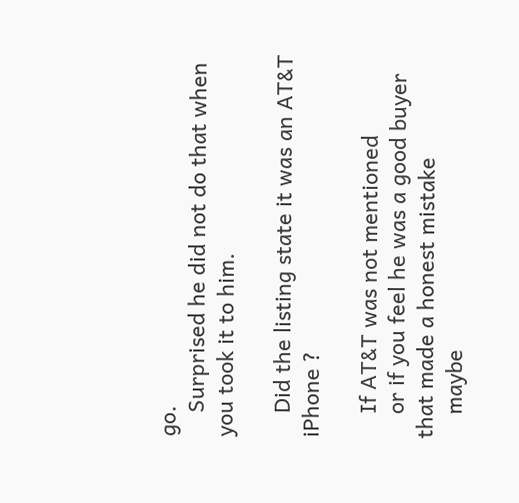go.
    Surprised he did not do that when you took it to him.

    Did the listing state it was an AT&T iPhone ?

    If AT&T was not mentioned
    or if you feel he was a good buyer that made a honest mistake
    maybe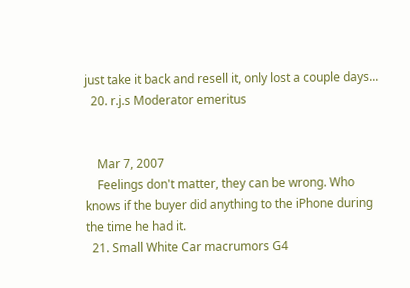just take it back and resell it, only lost a couple days...
  20. r.j.s Moderator emeritus


    Mar 7, 2007
    Feelings don't matter, they can be wrong. Who knows if the buyer did anything to the iPhone during the time he had it.
  21. Small White Car macrumors G4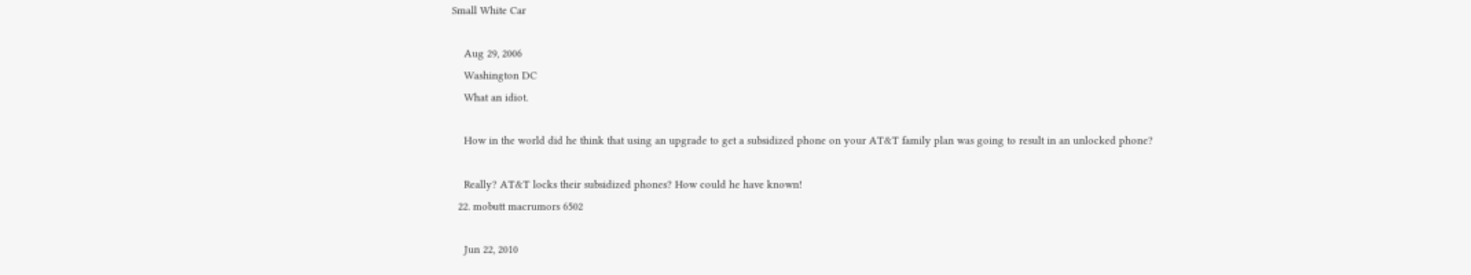Small White Car

    Aug 29, 2006
    Washington DC
    What an idiot.

    How in the world did he think that using an upgrade to get a subsidized phone on your AT&T family plan was going to result in an unlocked phone?

    Really? AT&T locks their subsidized phones? How could he have known!
  22. mobutt macrumors 6502

    Jun 22, 2010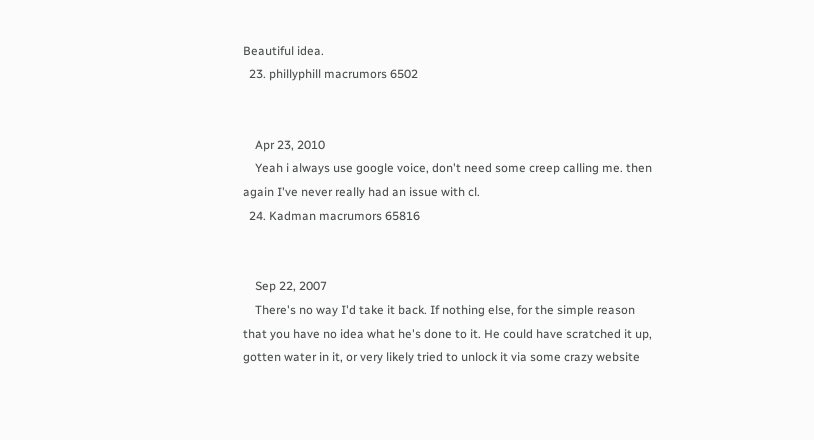Beautiful idea.
  23. phillyphill macrumors 6502


    Apr 23, 2010
    Yeah i always use google voice, don't need some creep calling me. then again I've never really had an issue with cl.
  24. Kadman macrumors 65816


    Sep 22, 2007
    There's no way I'd take it back. If nothing else, for the simple reason that you have no idea what he's done to it. He could have scratched it up, gotten water in it, or very likely tried to unlock it via some crazy website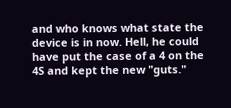and who knows what state the device is in now. Hell, he could have put the case of a 4 on the 4S and kept the new "guts."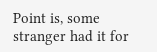Point is, some stranger had it for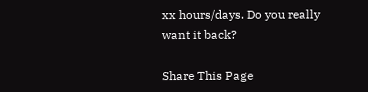xx hours/days. Do you really want it back?

Share This Page